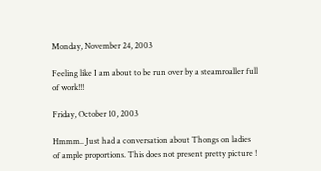Monday, November 24, 2003

Feeling like I am about to be run over by a steamroaller full of work!!!

Friday, October 10, 2003

Hmmm.. Just had a conversation about Thongs on ladies of ample proportions. This does not present pretty picture !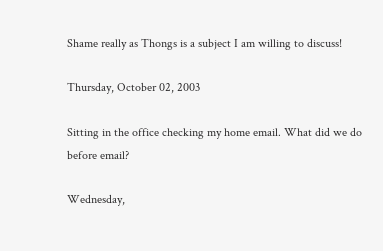Shame really as Thongs is a subject I am willing to discuss!

Thursday, October 02, 2003

Sitting in the office checking my home email. What did we do before email?

Wednesday,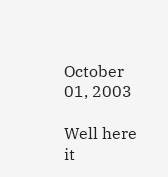October 01, 2003

Well here it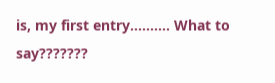is, my first entry.......... What to say???????